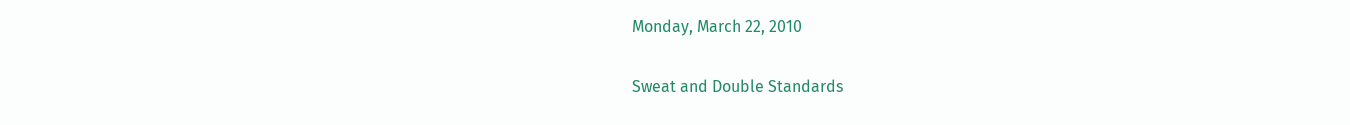Monday, March 22, 2010

Sweat and Double Standards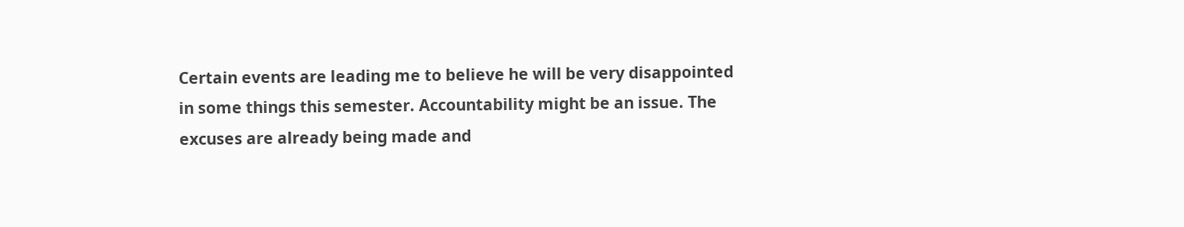Certain events are leading me to believe he will be very disappointed in some things this semester. Accountability might be an issue. The excuses are already being made and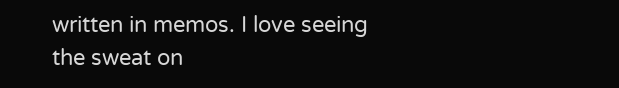written in memos. I love seeing the sweat on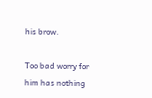his brow.

Too bad worry for him has nothing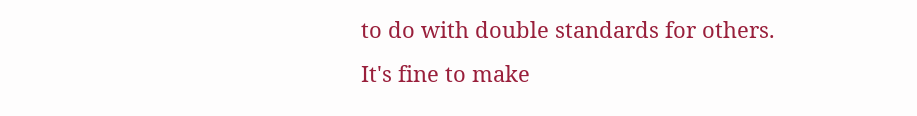to do with double standards for others. It's fine to make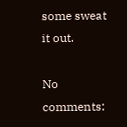some sweat it out.

No comments: